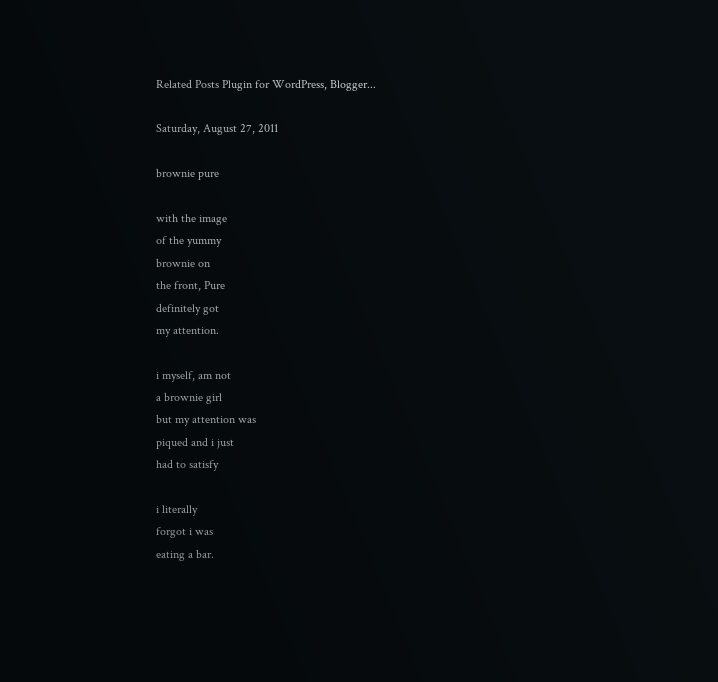Related Posts Plugin for WordPress, Blogger...

Saturday, August 27, 2011

brownie pure

with the image
of the yummy
brownie on
the front, Pure
definitely got
my attention.

i myself, am not
a brownie girl
but my attention was
piqued and i just
had to satisfy

i literally
forgot i was
eating a bar.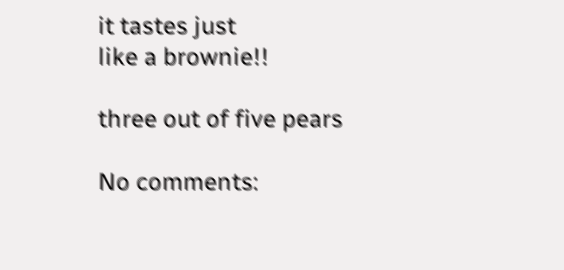it tastes just
like a brownie!!

three out of five pears

No comments: